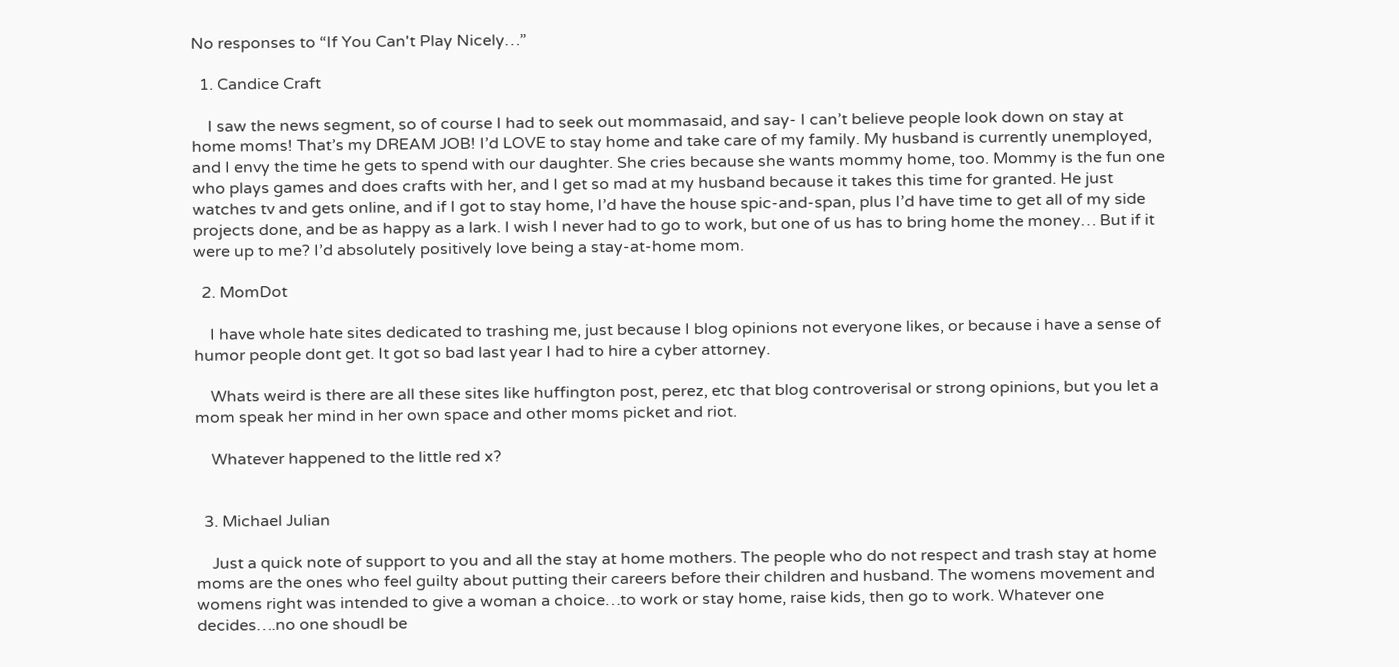No responses to “If You Can't Play Nicely…”

  1. Candice Craft

    I saw the news segment, so of course I had to seek out mommasaid, and say- I can’t believe people look down on stay at home moms! That’s my DREAM JOB! I’d LOVE to stay home and take care of my family. My husband is currently unemployed, and I envy the time he gets to spend with our daughter. She cries because she wants mommy home, too. Mommy is the fun one who plays games and does crafts with her, and I get so mad at my husband because it takes this time for granted. He just watches tv and gets online, and if I got to stay home, I’d have the house spic-and-span, plus I’d have time to get all of my side projects done, and be as happy as a lark. I wish I never had to go to work, but one of us has to bring home the money… But if it were up to me? I’d absolutely positively love being a stay-at-home mom.

  2. MomDot

    I have whole hate sites dedicated to trashing me, just because I blog opinions not everyone likes, or because i have a sense of humor people dont get. It got so bad last year I had to hire a cyber attorney.

    Whats weird is there are all these sites like huffington post, perez, etc that blog controverisal or strong opinions, but you let a mom speak her mind in her own space and other moms picket and riot.

    Whatever happened to the little red x?


  3. Michael Julian

    Just a quick note of support to you and all the stay at home mothers. The people who do not respect and trash stay at home moms are the ones who feel guilty about putting their careers before their children and husband. The womens movement and womens right was intended to give a woman a choice…to work or stay home, raise kids, then go to work. Whatever one decides….no one shoudl be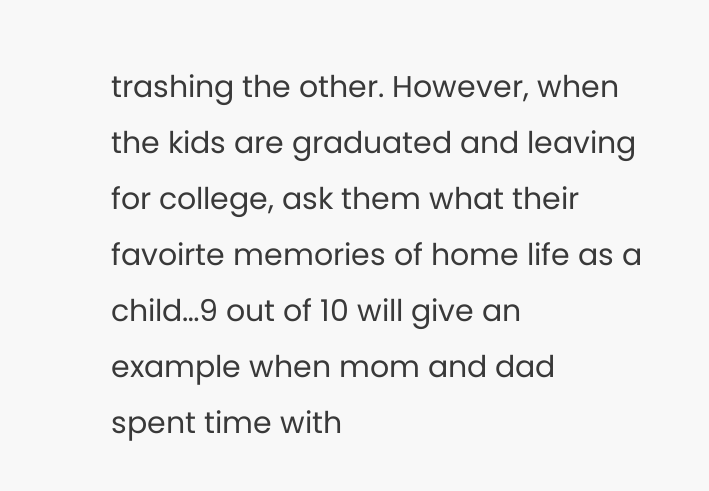trashing the other. However, when the kids are graduated and leaving for college, ask them what their favoirte memories of home life as a child…9 out of 10 will give an example when mom and dad spent time with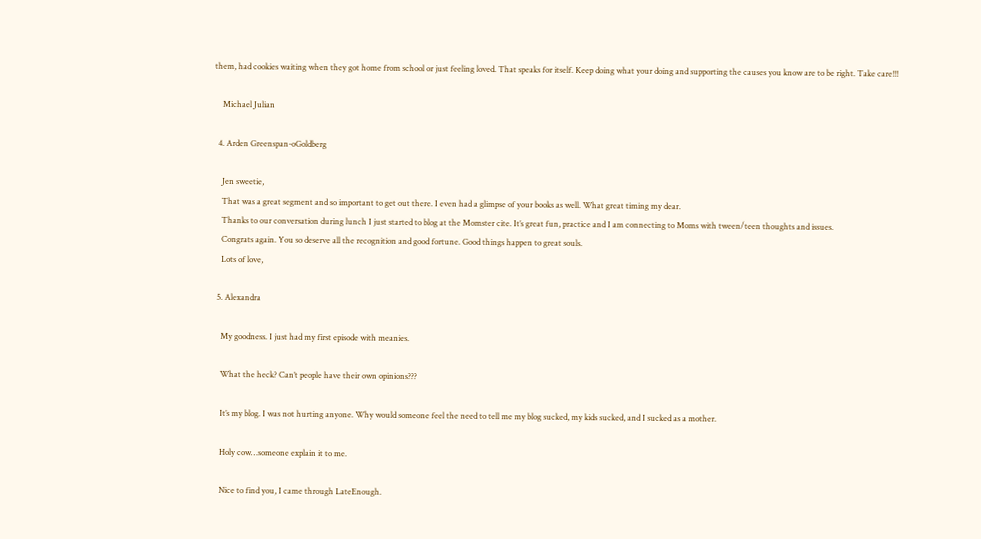them, had cookies waiting when they got home from school or just feeling loved. That speaks for itself. Keep doing what your doing and supporting the causes you know are to be right. Take care!!!

    Michael Julian

  4. Arden Greenspan-oGoldberg

    Jen sweetie,
    That was a great segment and so important to get out there. I even had a glimpse of your books as well. What great timing my dear.
    Thanks to our conversation during lunch I just started to blog at the Momster cite. It’s great fun, practice and I am connecting to Moms with tween/teen thoughts and issues.
    Congrats again. You so deserve all the recognition and good fortune. Good things happen to great souls.
    Lots of love,

  5. Alexandra

    My goodness. I just had my first episode with meanies.

    What the heck? Can’t people have their own opinions???

    It’s my blog. I was not hurting anyone. Why would someone feel the need to tell me my blog sucked, my kids sucked, and I sucked as a mother.

    Holy cow…someone explain it to me.

    Nice to find you, I came through LateEnough.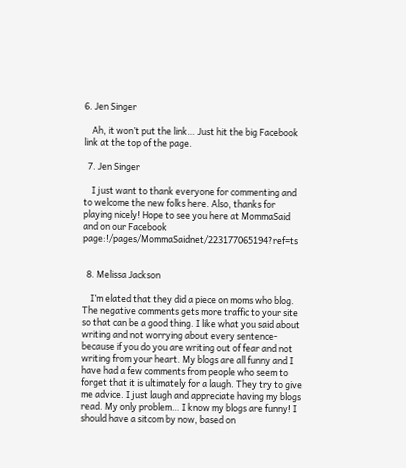6. Jen Singer

    Ah, it won’t put the link… Just hit the big Facebook link at the top of the page.

  7. Jen Singer

    I just want to thank everyone for commenting and to welcome the new folks here. Also, thanks for playing nicely! Hope to see you here at MommaSaid and on our Facebook page:!/pages/MommaSaidnet/223177065194?ref=ts


  8. Melissa Jackson

    I’m elated that they did a piece on moms who blog. The negative comments gets more traffic to your site so that can be a good thing. I like what you said about writing and not worrying about every sentence- because if you do you are writing out of fear and not writing from your heart. My blogs are all funny and I have had a few comments from people who seem to forget that it is ultimately for a laugh. They try to give me advice. I just laugh and appreciate having my blogs read. My only problem… I know my blogs are funny! I should have a sitcom by now, based on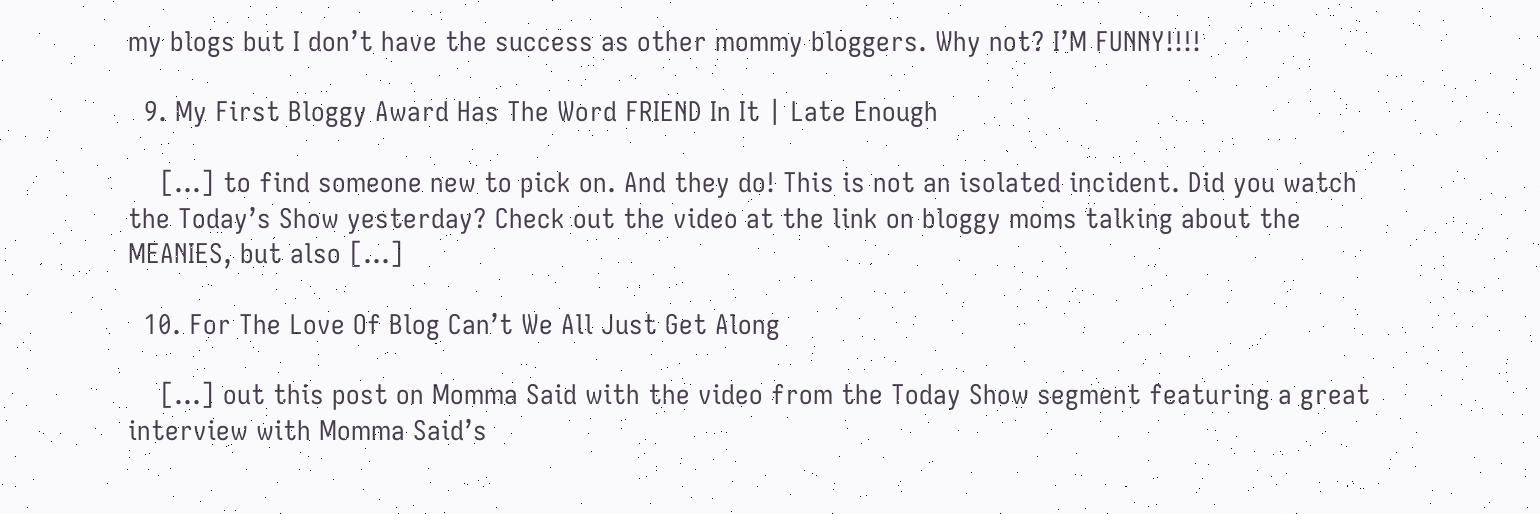my blogs but I don’t have the success as other mommy bloggers. Why not? I’M FUNNY!!!!

  9. My First Bloggy Award Has The Word FRIEND In It | Late Enough

    […] to find someone new to pick on. And they do! This is not an isolated incident. Did you watch the Today’s Show yesterday? Check out the video at the link on bloggy moms talking about the MEANIES, but also […]

  10. For The Love Of Blog Can’t We All Just Get Along

    […] out this post on Momma Said with the video from the Today Show segment featuring a great interview with Momma Said’s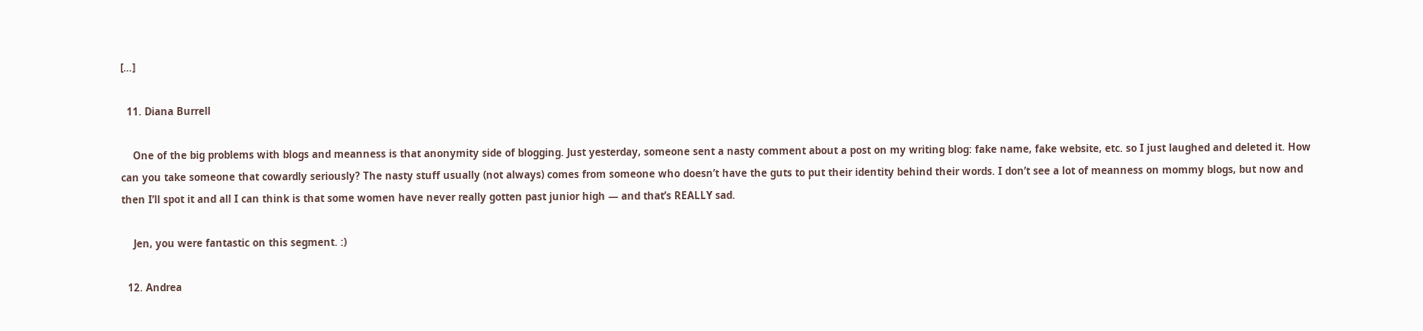[…]

  11. Diana Burrell

    One of the big problems with blogs and meanness is that anonymity side of blogging. Just yesterday, someone sent a nasty comment about a post on my writing blog: fake name, fake website, etc. so I just laughed and deleted it. How can you take someone that cowardly seriously? The nasty stuff usually (not always) comes from someone who doesn’t have the guts to put their identity behind their words. I don’t see a lot of meanness on mommy blogs, but now and then I’ll spot it and all I can think is that some women have never really gotten past junior high — and that’s REALLY sad.

    Jen, you were fantastic on this segment. :)

  12. Andrea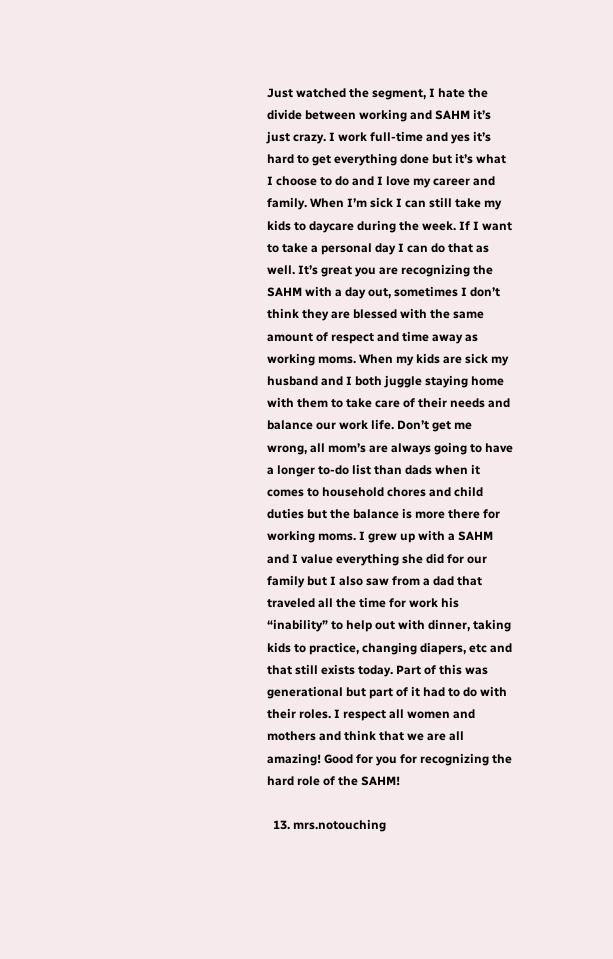Just watched the segment, I hate the divide between working and SAHM it’s just crazy. I work full-time and yes it’s hard to get everything done but it’s what I choose to do and I love my career and family. When I’m sick I can still take my kids to daycare during the week. If I want to take a personal day I can do that as well. It’s great you are recognizing the SAHM with a day out, sometimes I don’t think they are blessed with the same amount of respect and time away as working moms. When my kids are sick my husband and I both juggle staying home with them to take care of their needs and balance our work life. Don’t get me wrong, all mom’s are always going to have a longer to-do list than dads when it comes to household chores and child duties but the balance is more there for working moms. I grew up with a SAHM and I value everything she did for our family but I also saw from a dad that traveled all the time for work his “inability” to help out with dinner, taking kids to practice, changing diapers, etc and that still exists today. Part of this was generational but part of it had to do with their roles. I respect all women and mothers and think that we are all amazing! Good for you for recognizing the hard role of the SAHM!

  13. mrs.notouching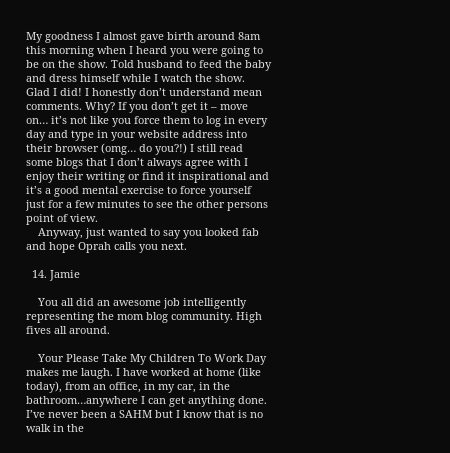My goodness I almost gave birth around 8am this morning when I heard you were going to be on the show. Told husband to feed the baby and dress himself while I watch the show. Glad I did! I honestly don’t understand mean comments. Why? If you don’t get it – move on… it’s not like you force them to log in every day and type in your website address into their browser (omg… do you?!) I still read some blogs that I don’t always agree with I enjoy their writing or find it inspirational and it’s a good mental exercise to force yourself just for a few minutes to see the other persons point of view.
    Anyway, just wanted to say you looked fab and hope Oprah calls you next.

  14. Jamie

    You all did an awesome job intelligently representing the mom blog community. High fives all around.

    Your Please Take My Children To Work Day makes me laugh. I have worked at home (like today), from an office, in my car, in the bathroom…anywhere I can get anything done. I’ve never been a SAHM but I know that is no walk in the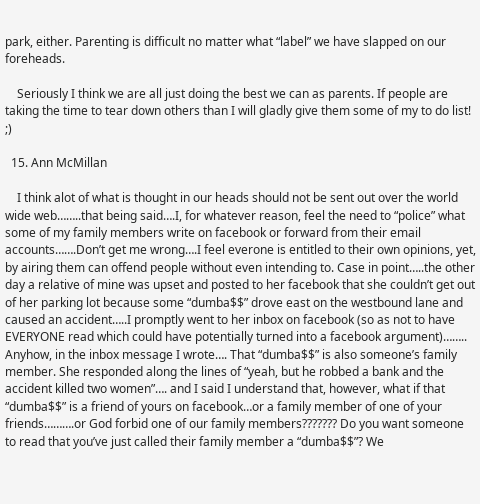park, either. Parenting is difficult no matter what “label” we have slapped on our foreheads.

    Seriously I think we are all just doing the best we can as parents. If people are taking the time to tear down others than I will gladly give them some of my to do list! ;)

  15. Ann McMillan

    I think alot of what is thought in our heads should not be sent out over the world wide web……..that being said….I, for whatever reason, feel the need to “police” what some of my family members write on facebook or forward from their email accounts…….Don’t get me wrong….I feel everone is entitled to their own opinions, yet, by airing them can offend people without even intending to. Case in point…..the other day a relative of mine was upset and posted to her facebook that she couldn’t get out of her parking lot because some “dumba$$” drove east on the westbound lane and caused an accident…..I promptly went to her inbox on facebook (so as not to have EVERYONE read which could have potentially turned into a facebook argument)…….. Anyhow, in the inbox message I wrote…. That “dumba$$” is also someone’s family member. She responded along the lines of “yeah, but he robbed a bank and the accident killed two women”…. and I said I understand that, however, what if that “dumba$$” is a friend of yours on facebook…or a family member of one of your friends……….or God forbid one of our family members??????? Do you want someone to read that you’ve just called their family member a “dumba$$”? We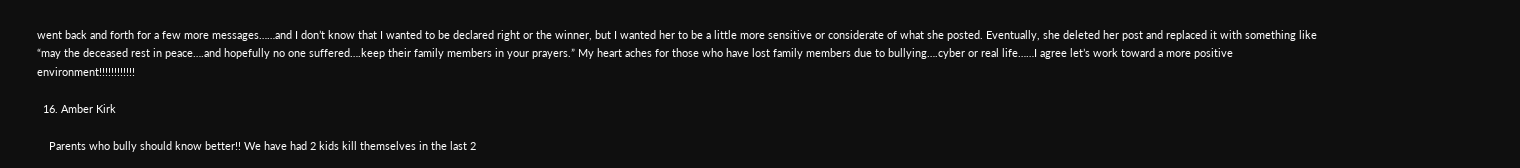went back and forth for a few more messages……and I don’t know that I wanted to be declared right or the winner, but I wanted her to be a little more sensitive or considerate of what she posted. Eventually, she deleted her post and replaced it with something like “may the deceased rest in peace….and hopefully no one suffered….keep their family members in your prayers.” My heart aches for those who have lost family members due to bullying….cyber or real life……I agree let’s work toward a more positive environment!!!!!!!!!!!!

  16. Amber Kirk

    Parents who bully should know better!! We have had 2 kids kill themselves in the last 2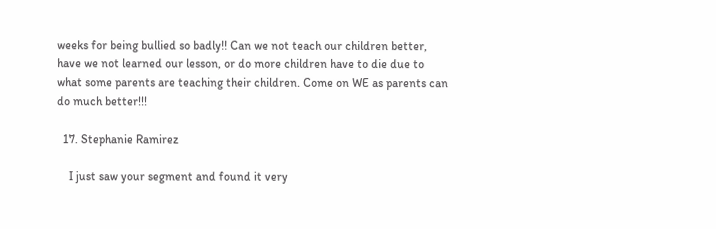weeks for being bullied so badly!! Can we not teach our children better, have we not learned our lesson, or do more children have to die due to what some parents are teaching their children. Come on WE as parents can do much better!!!

  17. Stephanie Ramirez

    I just saw your segment and found it very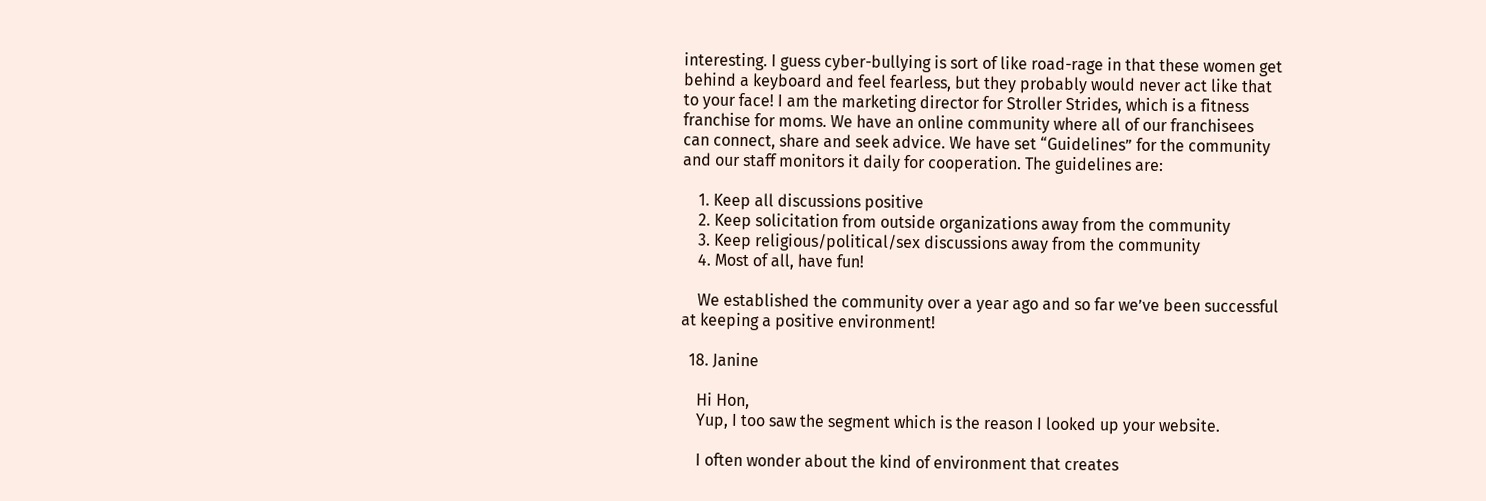interesting. I guess cyber-bullying is sort of like road-rage in that these women get behind a keyboard and feel fearless, but they probably would never act like that to your face! I am the marketing director for Stroller Strides, which is a fitness franchise for moms. We have an online community where all of our franchisees can connect, share and seek advice. We have set “Guidelines” for the community and our staff monitors it daily for cooperation. The guidelines are:

    1. Keep all discussions positive
    2. Keep solicitation from outside organizations away from the community
    3. Keep religious/political/sex discussions away from the community
    4. Most of all, have fun!

    We established the community over a year ago and so far we’ve been successful at keeping a positive environment!

  18. Janine

    Hi Hon,
    Yup, I too saw the segment which is the reason I looked up your website.

    I often wonder about the kind of environment that creates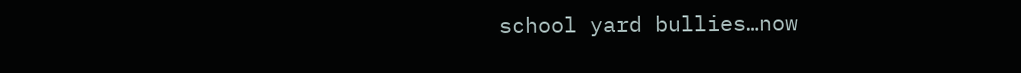school yard bullies…now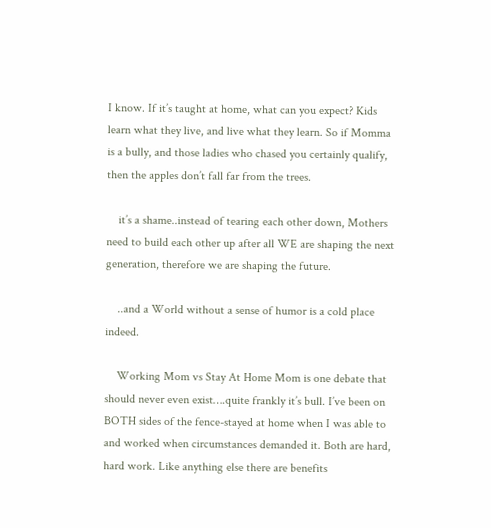I know. If it’s taught at home, what can you expect? Kids learn what they live, and live what they learn. So if Momma is a bully, and those ladies who chased you certainly qualify, then the apples don’t fall far from the trees.

    it’s a shame..instead of tearing each other down, Mothers need to build each other up after all WE are shaping the next generation, therefore we are shaping the future.

    ..and a World without a sense of humor is a cold place indeed.

    Working Mom vs Stay At Home Mom is one debate that should never even exist….quite frankly it’s bull. I’ve been on BOTH sides of the fence-stayed at home when I was able to and worked when circumstances demanded it. Both are hard, hard work. Like anything else there are benefits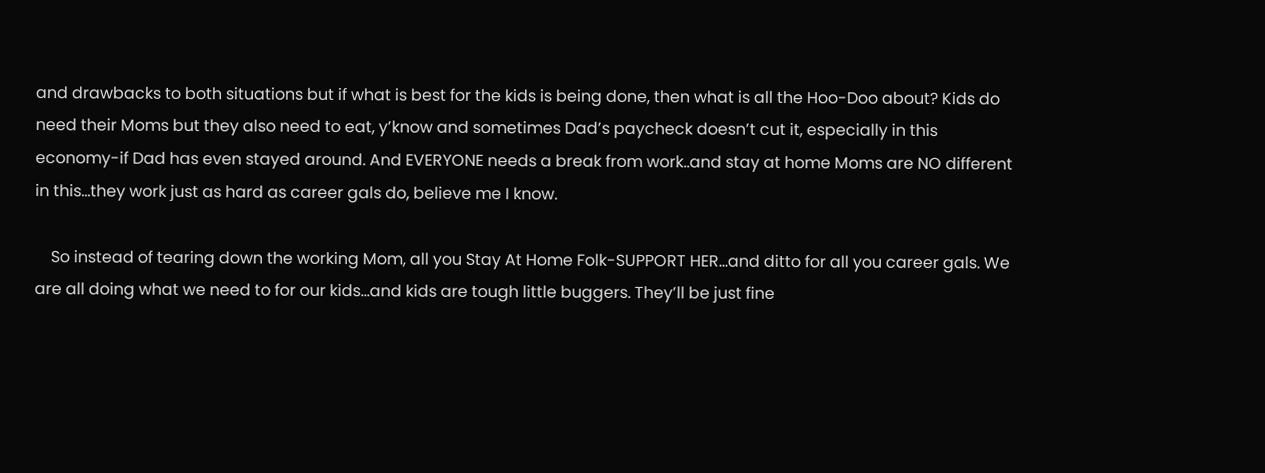and drawbacks to both situations but if what is best for the kids is being done, then what is all the Hoo-Doo about? Kids do need their Moms but they also need to eat, y’know and sometimes Dad’s paycheck doesn’t cut it, especially in this economy-if Dad has even stayed around. And EVERYONE needs a break from work..and stay at home Moms are NO different in this…they work just as hard as career gals do, believe me I know.

    So instead of tearing down the working Mom, all you Stay At Home Folk-SUPPORT HER…and ditto for all you career gals. We are all doing what we need to for our kids…and kids are tough little buggers. They’ll be just fine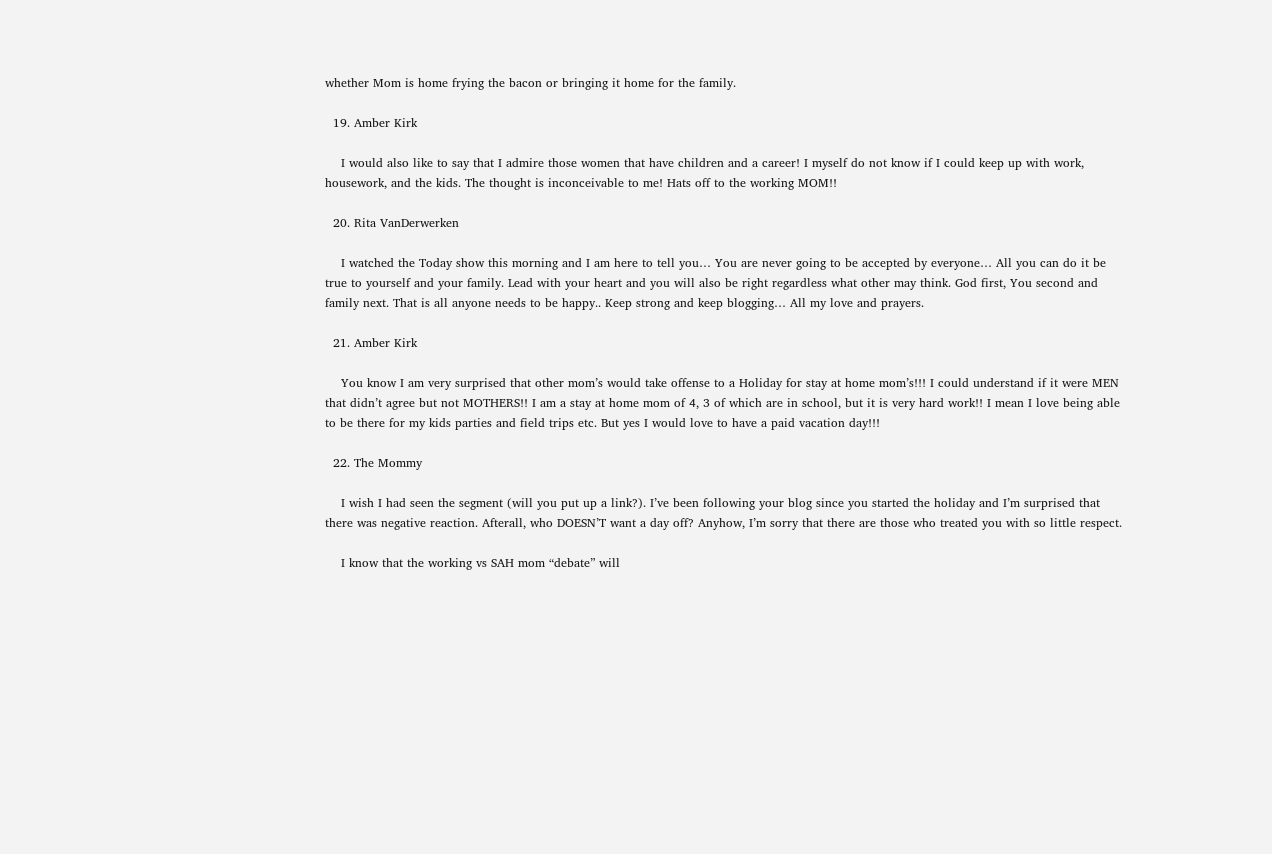whether Mom is home frying the bacon or bringing it home for the family.

  19. Amber Kirk

    I would also like to say that I admire those women that have children and a career! I myself do not know if I could keep up with work, housework, and the kids. The thought is inconceivable to me! Hats off to the working MOM!!

  20. Rita VanDerwerken

    I watched the Today show this morning and I am here to tell you… You are never going to be accepted by everyone… All you can do it be true to yourself and your family. Lead with your heart and you will also be right regardless what other may think. God first, You second and family next. That is all anyone needs to be happy.. Keep strong and keep blogging… All my love and prayers.

  21. Amber Kirk

    You know I am very surprised that other mom’s would take offense to a Holiday for stay at home mom’s!!! I could understand if it were MEN that didn’t agree but not MOTHERS!! I am a stay at home mom of 4, 3 of which are in school, but it is very hard work!! I mean I love being able to be there for my kids parties and field trips etc. But yes I would love to have a paid vacation day!!!

  22. The Mommy

    I wish I had seen the segment (will you put up a link?). I’ve been following your blog since you started the holiday and I’m surprised that there was negative reaction. Afterall, who DOESN’T want a day off? Anyhow, I’m sorry that there are those who treated you with so little respect.

    I know that the working vs SAH mom “debate” will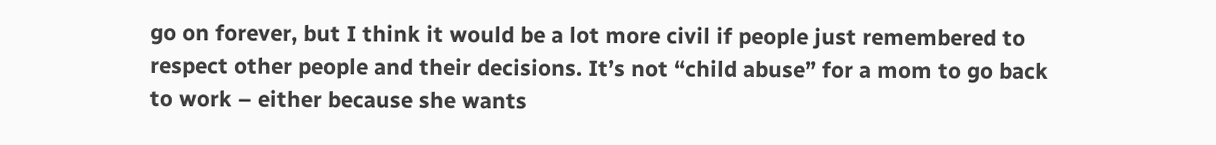go on forever, but I think it would be a lot more civil if people just remembered to respect other people and their decisions. It’s not “child abuse” for a mom to go back to work – either because she wants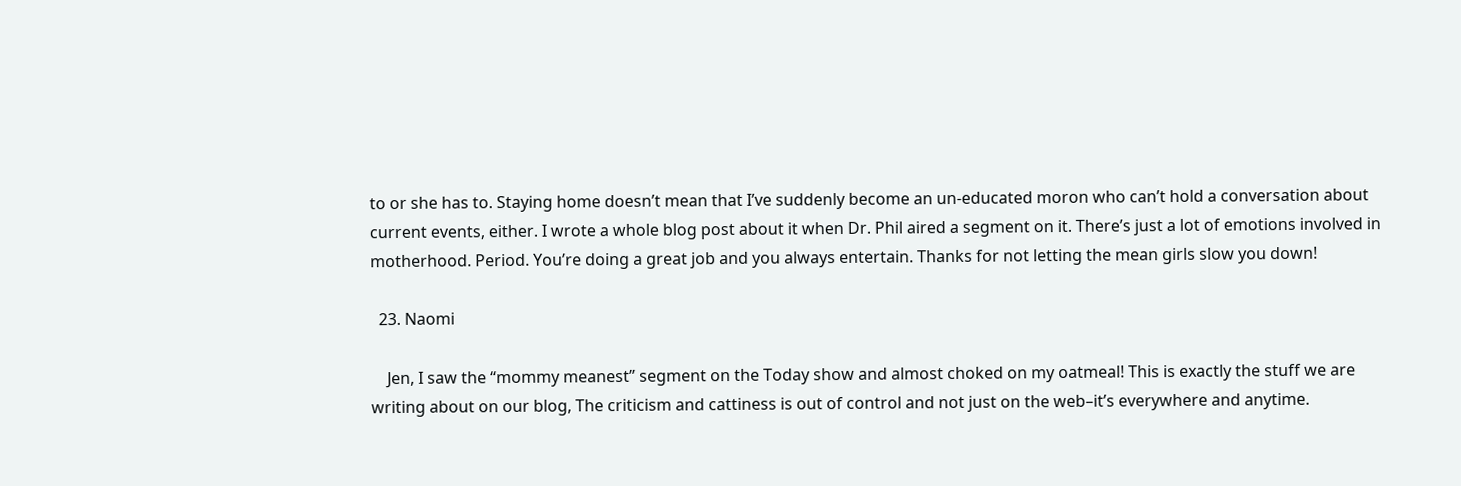to or she has to. Staying home doesn’t mean that I’ve suddenly become an un-educated moron who can’t hold a conversation about current events, either. I wrote a whole blog post about it when Dr. Phil aired a segment on it. There’s just a lot of emotions involved in motherhood. Period. You’re doing a great job and you always entertain. Thanks for not letting the mean girls slow you down!

  23. Naomi

    Jen, I saw the “mommy meanest” segment on the Today show and almost choked on my oatmeal! This is exactly the stuff we are writing about on our blog, The criticism and cattiness is out of control and not just on the web–it’s everywhere and anytime.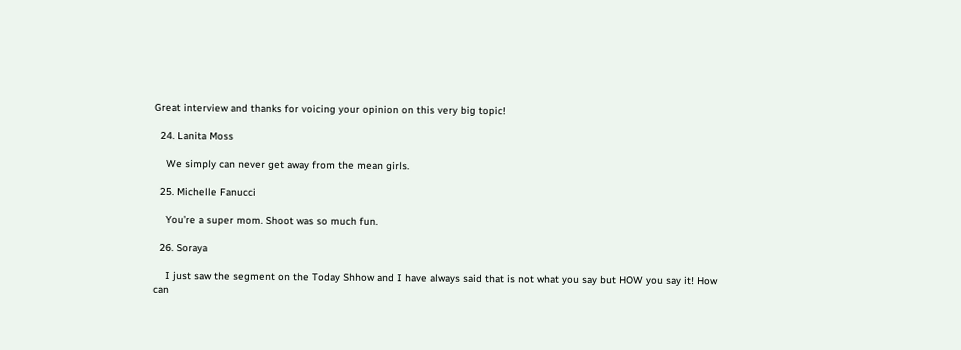Great interview and thanks for voicing your opinion on this very big topic!

  24. Lanita Moss

    We simply can never get away from the mean girls.

  25. Michelle Fanucci

    You’re a super mom. Shoot was so much fun.

  26. Soraya

    I just saw the segment on the Today Shhow and I have always said that is not what you say but HOW you say it! How can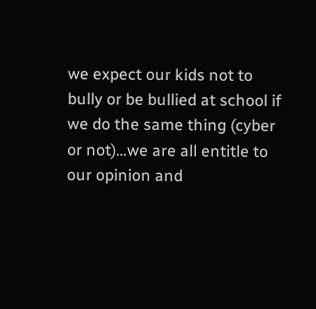we expect our kids not to bully or be bullied at school if we do the same thing (cyber or not)…we are all entitle to our opinion and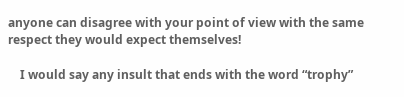anyone can disagree with your point of view with the same respect they would expect themselves!

    I would say any insult that ends with the word “trophy”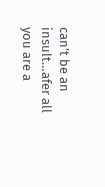can’t be an insult…afer all you are a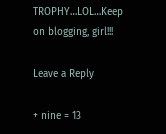TROPHY…LOL…Keep on blogging, girl!!!

Leave a Reply

+ nine = 13